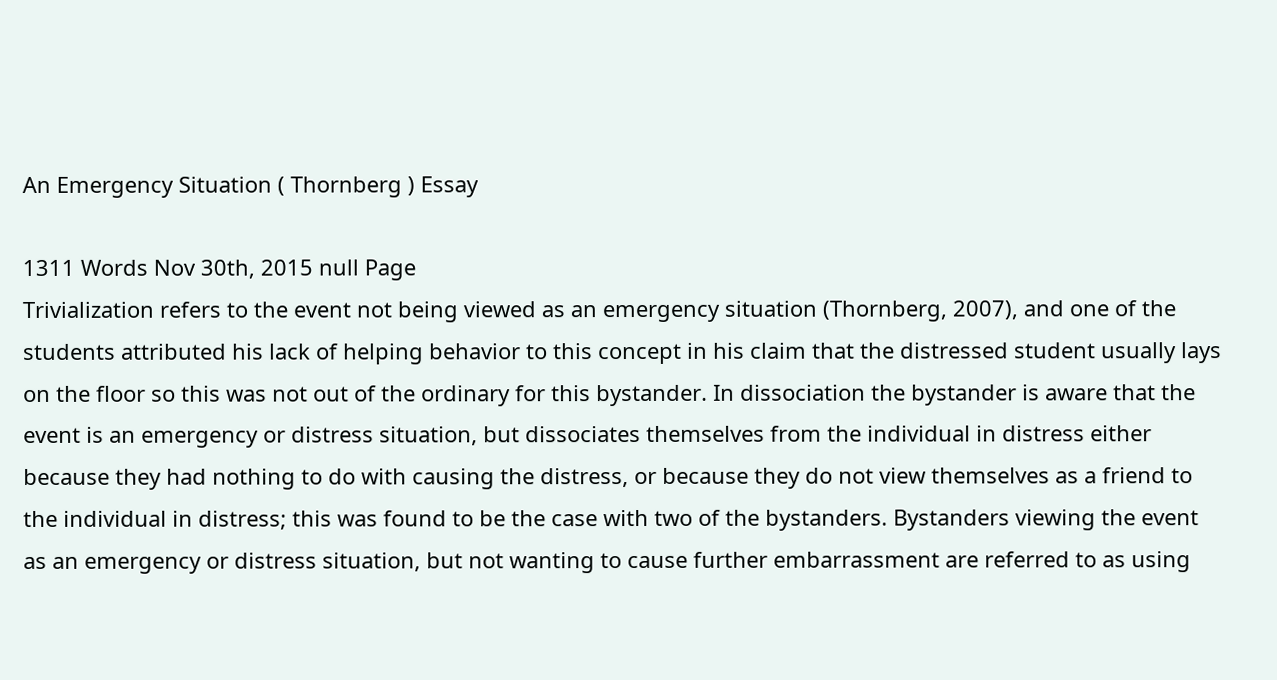An Emergency Situation ( Thornberg ) Essay

1311 Words Nov 30th, 2015 null Page
Trivialization refers to the event not being viewed as an emergency situation (Thornberg, 2007), and one of the students attributed his lack of helping behavior to this concept in his claim that the distressed student usually lays on the floor so this was not out of the ordinary for this bystander. In dissociation the bystander is aware that the event is an emergency or distress situation, but dissociates themselves from the individual in distress either because they had nothing to do with causing the distress, or because they do not view themselves as a friend to the individual in distress; this was found to be the case with two of the bystanders. Bystanders viewing the event as an emergency or distress situation, but not wanting to cause further embarrassment are referred to as using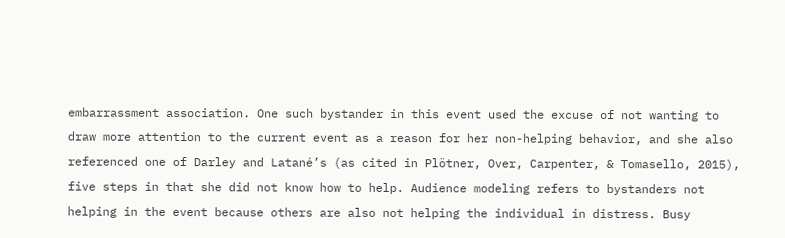embarrassment association. One such bystander in this event used the excuse of not wanting to draw more attention to the current event as a reason for her non-helping behavior, and she also referenced one of Darley and Latané’s (as cited in Plötner, Over, Carpenter, & Tomasello, 2015), five steps in that she did not know how to help. Audience modeling refers to bystanders not helping in the event because others are also not helping the individual in distress. Busy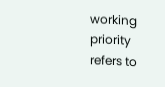working priority refers to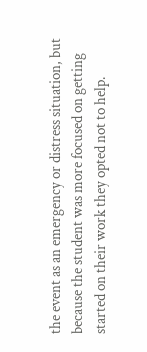the event as an emergency or distress situation, but because the student was more focused on getting started on their work they opted not to help.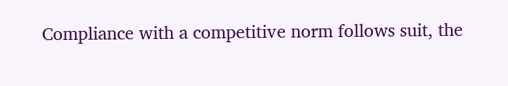Compliance with a competitive norm follows suit, the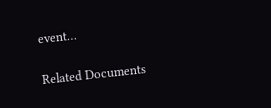event…

Related Documents